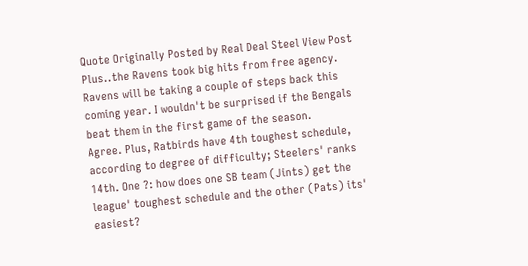Quote Originally Posted by Real Deal Steel View Post
Plus..the Ravens took big hits from free agency. Ravens will be taking a couple of steps back this coming year. I wouldn't be surprised if the Bengals beat them in the first game of the season.
Agree. Plus, Ratbirds have 4th toughest schedule, according to degree of difficulty; Steelers' ranks 14th. One ?: how does one SB team (Jints) get the league' toughest schedule and the other (Pats) its' easiest?